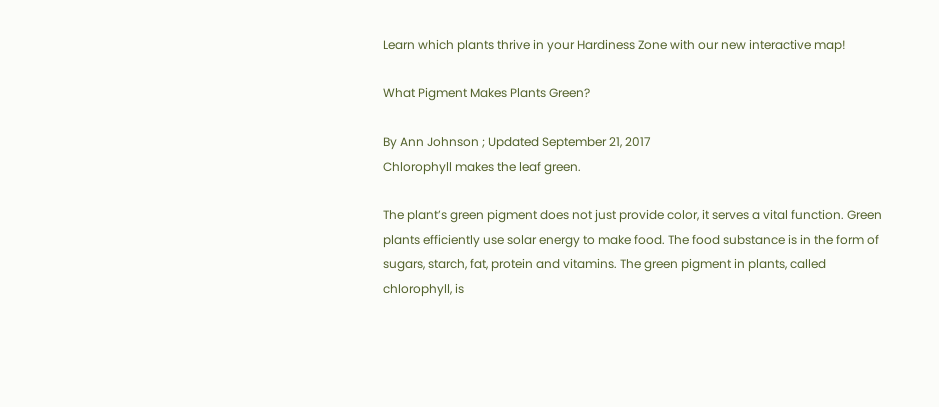Learn which plants thrive in your Hardiness Zone with our new interactive map!

What Pigment Makes Plants Green?

By Ann Johnson ; Updated September 21, 2017
Chlorophyll makes the leaf green.

The plant’s green pigment does not just provide color, it serves a vital function. Green plants efficiently use solar energy to make food. The food substance is in the form of sugars, starch, fat, protein and vitamins. The green pigment in plants, called chlorophyll, is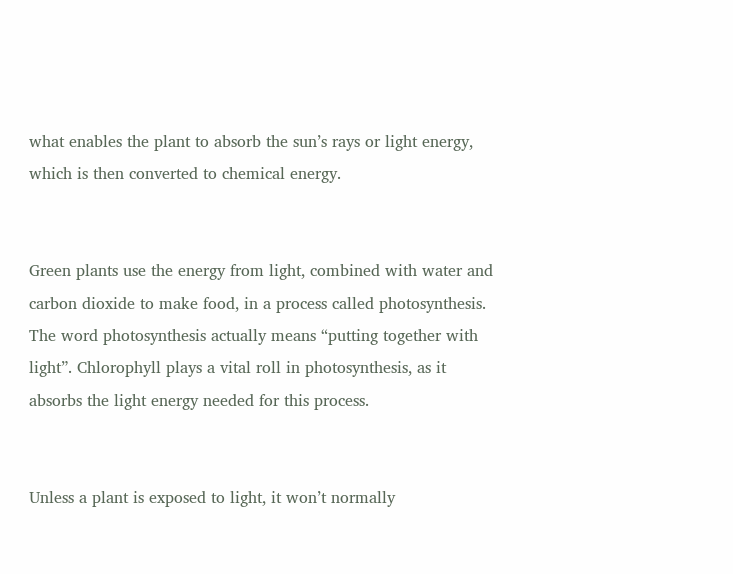what enables the plant to absorb the sun’s rays or light energy, which is then converted to chemical energy.


Green plants use the energy from light, combined with water and carbon dioxide to make food, in a process called photosynthesis. The word photosynthesis actually means “putting together with light”. Chlorophyll plays a vital roll in photosynthesis, as it absorbs the light energy needed for this process.


Unless a plant is exposed to light, it won’t normally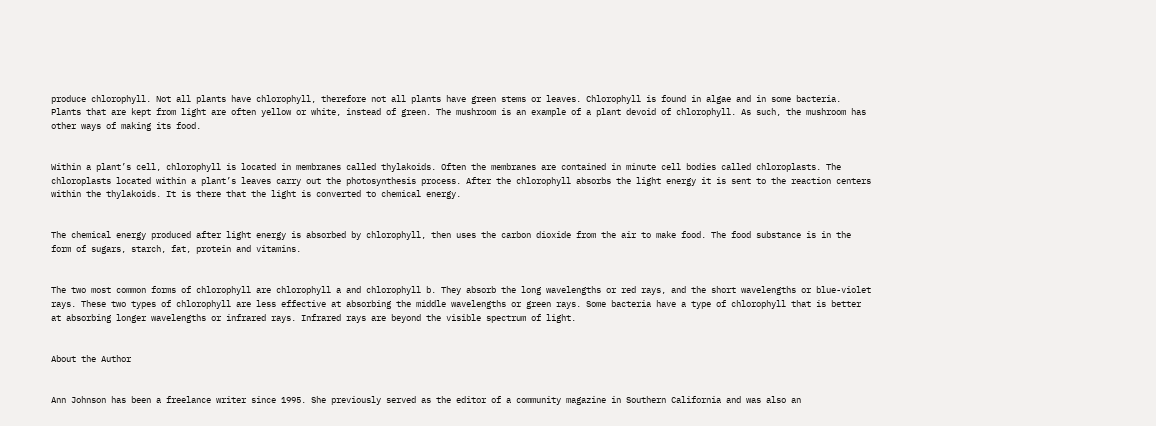produce chlorophyll. Not all plants have chlorophyll, therefore not all plants have green stems or leaves. Chlorophyll is found in algae and in some bacteria. Plants that are kept from light are often yellow or white, instead of green. The mushroom is an example of a plant devoid of chlorophyll. As such, the mushroom has other ways of making its food.


Within a plant’s cell, chlorophyll is located in membranes called thylakoids. Often the membranes are contained in minute cell bodies called chloroplasts. The chloroplasts located within a plant’s leaves carry out the photosynthesis process. After the chlorophyll absorbs the light energy it is sent to the reaction centers within the thylakoids. It is there that the light is converted to chemical energy.


The chemical energy produced after light energy is absorbed by chlorophyll, then uses the carbon dioxide from the air to make food. The food substance is in the form of sugars, starch, fat, protein and vitamins.


The two most common forms of chlorophyll are chlorophyll a and chlorophyll b. They absorb the long wavelengths or red rays, and the short wavelengths or blue-violet rays. These two types of chlorophyll are less effective at absorbing the middle wavelengths or green rays. Some bacteria have a type of chlorophyll that is better at absorbing longer wavelengths or infrared rays. Infrared rays are beyond the visible spectrum of light.


About the Author


Ann Johnson has been a freelance writer since 1995. She previously served as the editor of a community magazine in Southern California and was also an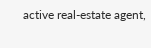active real-estate agent,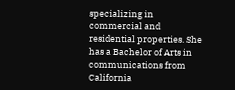specializing in commercial and residential properties. She has a Bachelor of Arts in communications from California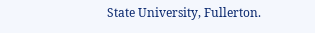State University, Fullerton.